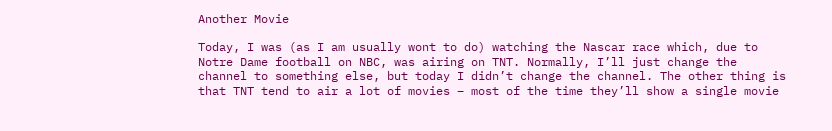Another Movie

Today, I was (as I am usually wont to do) watching the Nascar race which, due to Notre Dame football on NBC, was airing on TNT. Normally, I’ll just change the channel to something else, but today I didn’t change the channel. The other thing is that TNT tend to air a lot of movies – most of the time they’ll show a single movie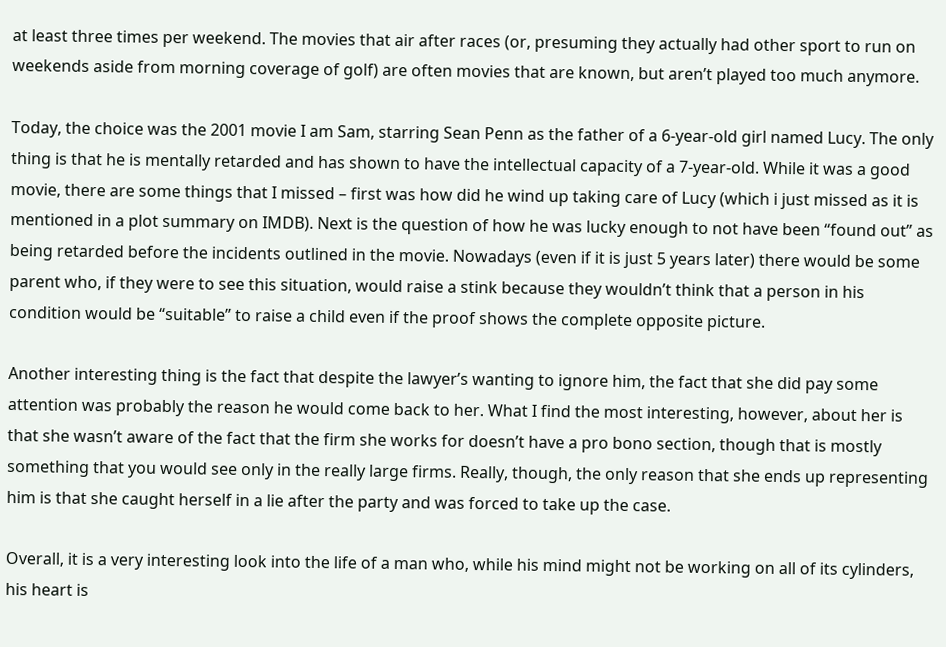at least three times per weekend. The movies that air after races (or, presuming they actually had other sport to run on weekends aside from morning coverage of golf) are often movies that are known, but aren’t played too much anymore.

Today, the choice was the 2001 movie I am Sam, starring Sean Penn as the father of a 6-year-old girl named Lucy. The only thing is that he is mentally retarded and has shown to have the intellectual capacity of a 7-year-old. While it was a good movie, there are some things that I missed – first was how did he wind up taking care of Lucy (which i just missed as it is mentioned in a plot summary on IMDB). Next is the question of how he was lucky enough to not have been “found out” as being retarded before the incidents outlined in the movie. Nowadays (even if it is just 5 years later) there would be some parent who, if they were to see this situation, would raise a stink because they wouldn’t think that a person in his condition would be “suitable” to raise a child even if the proof shows the complete opposite picture.

Another interesting thing is the fact that despite the lawyer’s wanting to ignore him, the fact that she did pay some attention was probably the reason he would come back to her. What I find the most interesting, however, about her is that she wasn’t aware of the fact that the firm she works for doesn’t have a pro bono section, though that is mostly something that you would see only in the really large firms. Really, though, the only reason that she ends up representing him is that she caught herself in a lie after the party and was forced to take up the case.

Overall, it is a very interesting look into the life of a man who, while his mind might not be working on all of its cylinders, his heart is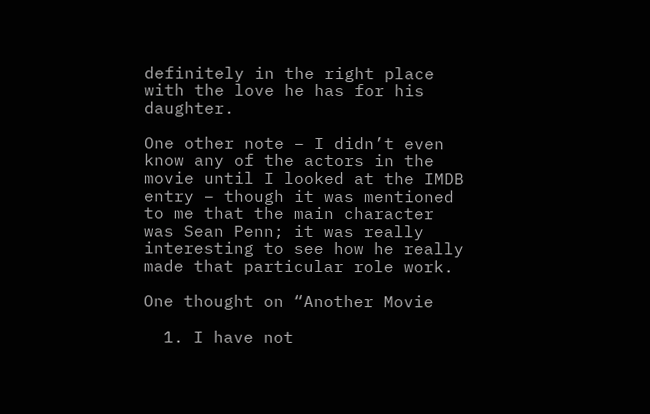definitely in the right place with the love he has for his daughter.

One other note – I didn’t even know any of the actors in the movie until I looked at the IMDB entry – though it was mentioned to me that the main character was Sean Penn; it was really interesting to see how he really made that particular role work.

One thought on “Another Movie

  1. I have not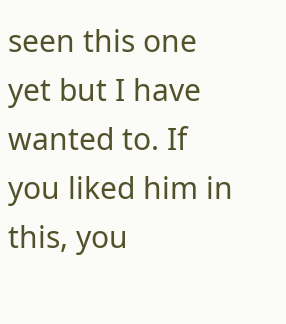seen this one yet but I have wanted to. If you liked him in this, you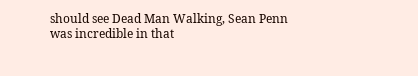should see Dead Man Walking, Sean Penn was incredible in that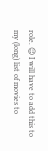role. 😉 I will have to add this to my (long) list of movies to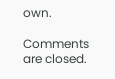own.

Comments are closed.